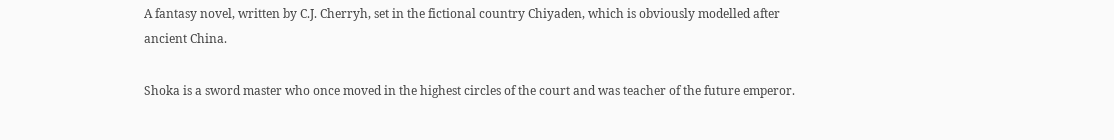A fantasy novel, written by C.J. Cherryh, set in the fictional country Chiyaden, which is obviously modelled after ancient China.

Shoka is a sword master who once moved in the highest circles of the court and was teacher of the future emperor.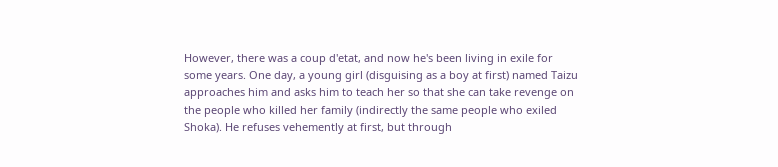However, there was a coup d'etat, and now he's been living in exile for some years. One day, a young girl (disguising as a boy at first) named Taizu approaches him and asks him to teach her so that she can take revenge on the people who killed her family (indirectly the same people who exiled Shoka). He refuses vehemently at first, but through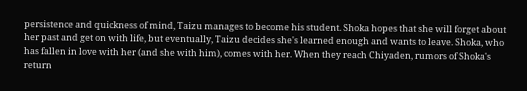persistence and quickness of mind, Taizu manages to become his student. Shoka hopes that she will forget about her past and get on with life, but eventually, Taizu decides she's learned enough and wants to leave. Shoka, who has fallen in love with her (and she with him), comes with her. When they reach Chiyaden, rumors of Shoka's return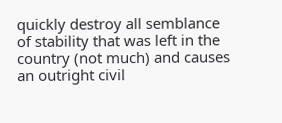quickly destroy all semblance of stability that was left in the country (not much) and causes an outright civil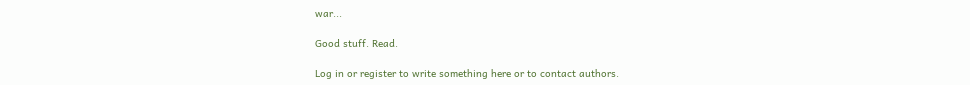war...

Good stuff. Read.

Log in or register to write something here or to contact authors.